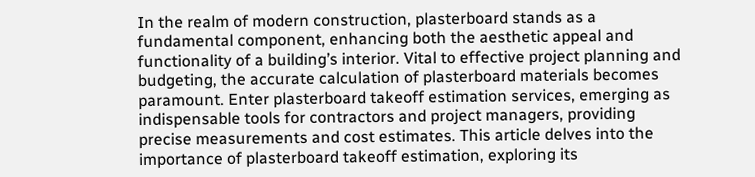In the realm of modern construction, plasterboard stands as a fundamental component, enhancing both the aesthetic appeal and functionality of a building’s interior. Vital to effective project planning and budgeting, the accurate calculation of plasterboard materials becomes paramount. Enter plasterboard takeoff estimation services, emerging as indispensable tools for contractors and project managers, providing precise measurements and cost estimates. This article delves into the importance of plasterboard takeoff estimation, exploring its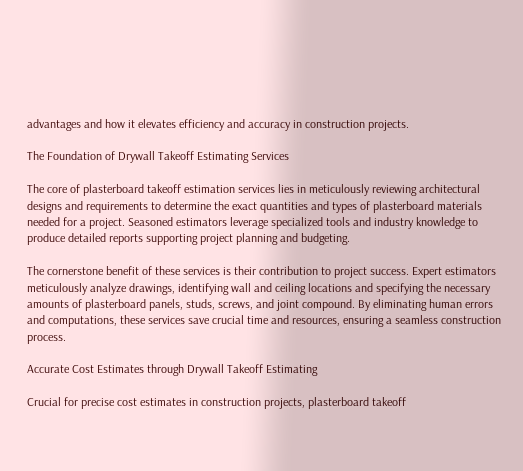advantages and how it elevates efficiency and accuracy in construction projects.

The Foundation of Drywall Takeoff Estimating Services

The core of plasterboard takeoff estimation services lies in meticulously reviewing architectural designs and requirements to determine the exact quantities and types of plasterboard materials needed for a project. Seasoned estimators leverage specialized tools and industry knowledge to produce detailed reports supporting project planning and budgeting.

The cornerstone benefit of these services is their contribution to project success. Expert estimators meticulously analyze drawings, identifying wall and ceiling locations and specifying the necessary amounts of plasterboard panels, studs, screws, and joint compound. By eliminating human errors and computations, these services save crucial time and resources, ensuring a seamless construction process.

Accurate Cost Estimates through Drywall Takeoff Estimating

Crucial for precise cost estimates in construction projects, plasterboard takeoff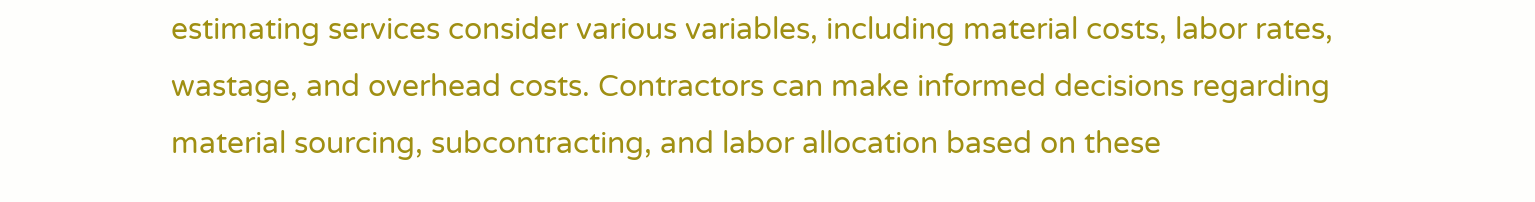estimating services consider various variables, including material costs, labor rates, wastage, and overhead costs. Contractors can make informed decisions regarding material sourcing, subcontracting, and labor allocation based on these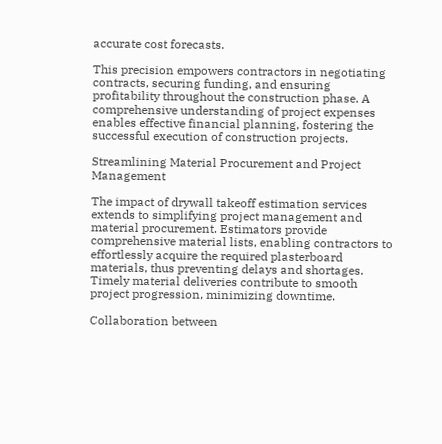accurate cost forecasts.

This precision empowers contractors in negotiating contracts, securing funding, and ensuring profitability throughout the construction phase. A comprehensive understanding of project expenses enables effective financial planning, fostering the successful execution of construction projects.

Streamlining Material Procurement and Project Management

The impact of drywall takeoff estimation services extends to simplifying project management and material procurement. Estimators provide comprehensive material lists, enabling contractors to effortlessly acquire the required plasterboard materials, thus preventing delays and shortages. Timely material deliveries contribute to smooth project progression, minimizing downtime.

Collaboration between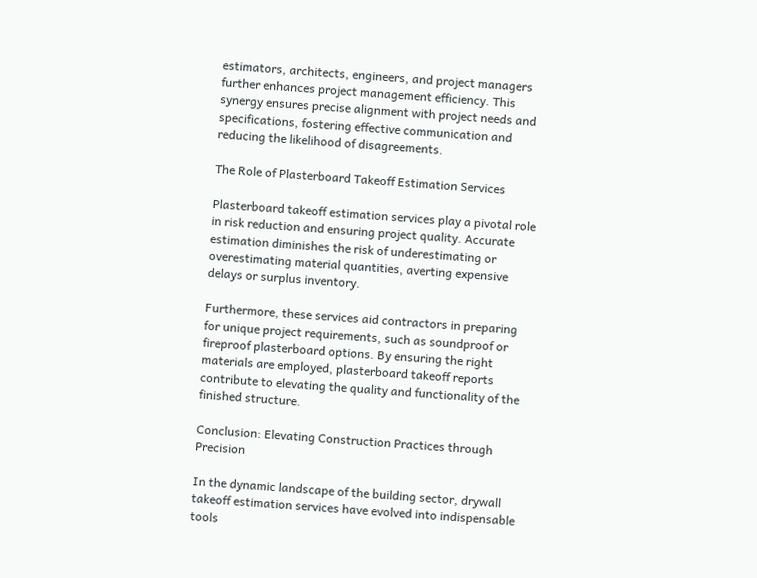estimators, architects, engineers, and project managers further enhances project management efficiency. This synergy ensures precise alignment with project needs and specifications, fostering effective communication and reducing the likelihood of disagreements.

The Role of Plasterboard Takeoff Estimation Services

Plasterboard takeoff estimation services play a pivotal role in risk reduction and ensuring project quality. Accurate estimation diminishes the risk of underestimating or overestimating material quantities, averting expensive delays or surplus inventory.

Furthermore, these services aid contractors in preparing for unique project requirements, such as soundproof or fireproof plasterboard options. By ensuring the right materials are employed, plasterboard takeoff reports contribute to elevating the quality and functionality of the finished structure.

Conclusion: Elevating Construction Practices through Precision

In the dynamic landscape of the building sector, drywall takeoff estimation services have evolved into indispensable tools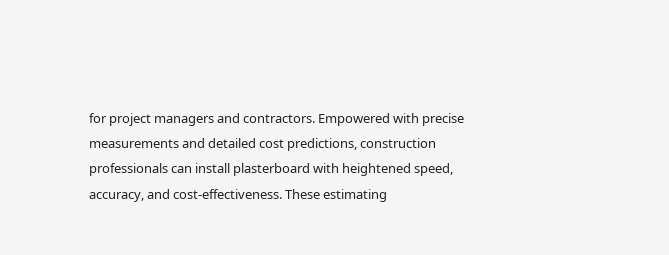for project managers and contractors. Empowered with precise measurements and detailed cost predictions, construction professionals can install plasterboard with heightened speed, accuracy, and cost-effectiveness. These estimating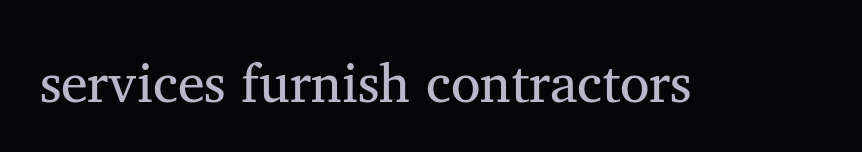services furnish contractors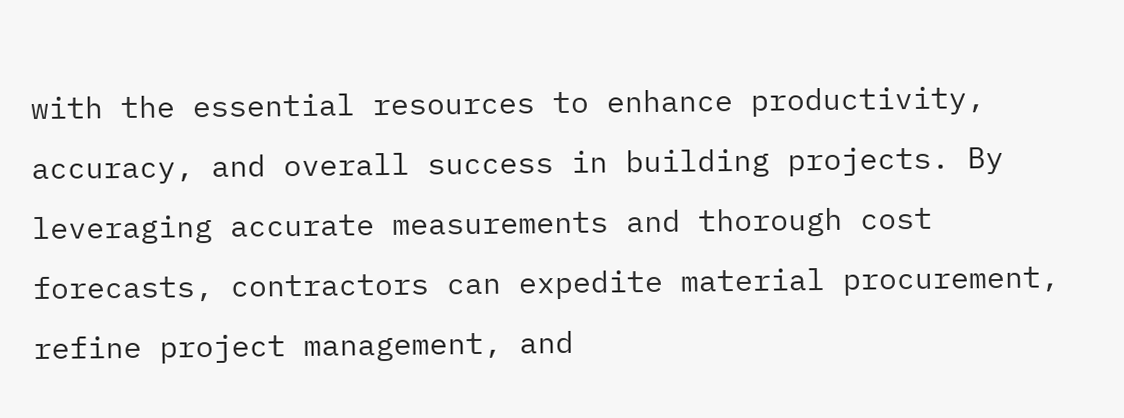with the essential resources to enhance productivity, accuracy, and overall success in building projects. By leveraging accurate measurements and thorough cost forecasts, contractors can expedite material procurement, refine project management, and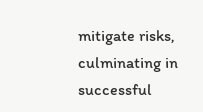mitigate risks, culminating in successful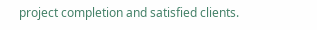project completion and satisfied clients.